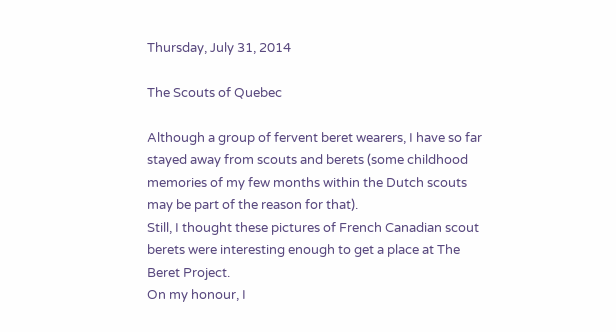Thursday, July 31, 2014

The Scouts of Quebec

Although a group of fervent beret wearers, I have so far stayed away from scouts and berets (some childhood memories of my few months within the Dutch scouts may be part of the reason for that).
Still, I thought these pictures of French Canadian scout berets were interesting enough to get a place at The Beret Project.
On my honour, I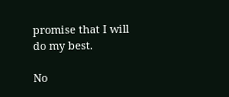promise that I will do my best.

No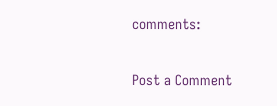comments:

Post a Comment